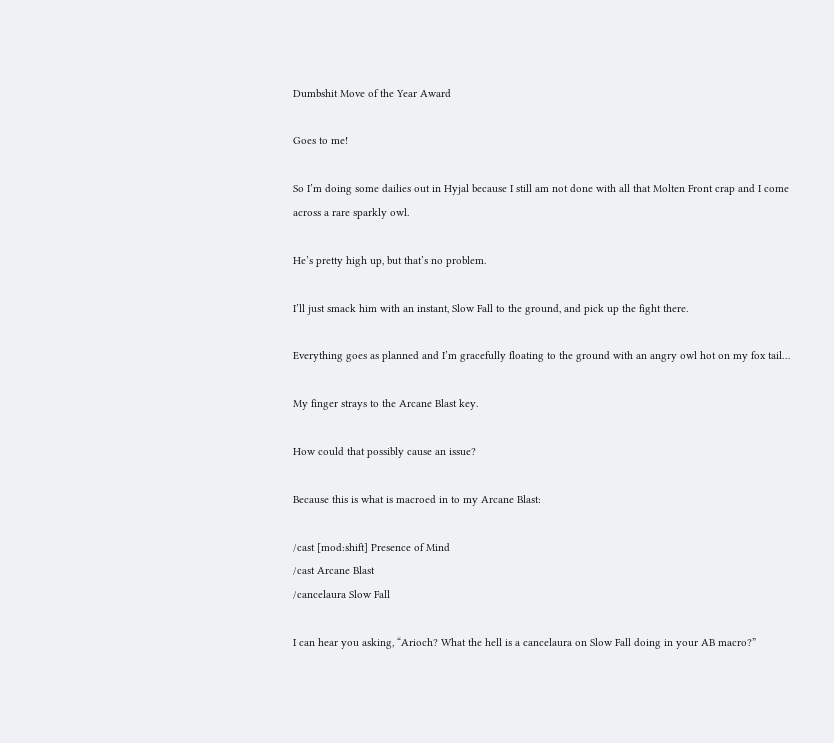Dumbshit Move of the Year Award

Goes to me!

So I’m doing some dailies out in Hyjal because I still am not done with all that Molten Front crap and I come across a rare sparkly owl.

He’s pretty high up, but that’s no problem.

I’ll just smack him with an instant, Slow Fall to the ground, and pick up the fight there.

Everything goes as planned and I’m gracefully floating to the ground with an angry owl hot on my fox tail…

My finger strays to the Arcane Blast key.

How could that possibly cause an issue?

Because this is what is macroed in to my Arcane Blast:

/cast [mod:shift] Presence of Mind
/cast Arcane Blast
/cancelaura Slow Fall

I can hear you asking, “Arioch? What the hell is a cancelaura on Slow Fall doing in your AB macro?”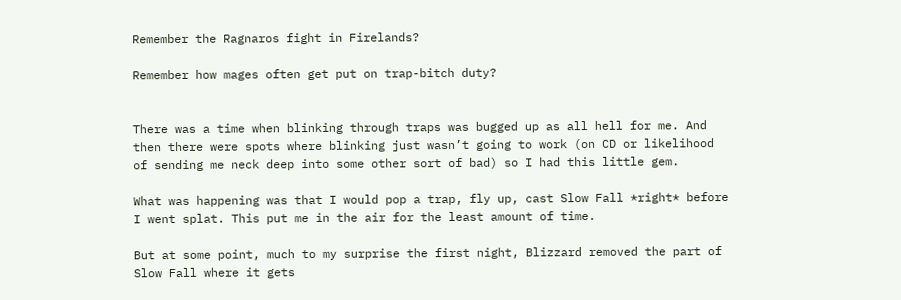Remember the Ragnaros fight in Firelands?

Remember how mages often get put on trap-bitch duty?


There was a time when blinking through traps was bugged up as all hell for me. And then there were spots where blinking just wasn’t going to work (on CD or likelihood of sending me neck deep into some other sort of bad) so I had this little gem.

What was happening was that I would pop a trap, fly up, cast Slow Fall *right* before I went splat. This put me in the air for the least amount of time.

But at some point, much to my surprise the first night, Blizzard removed the part of Slow Fall where it gets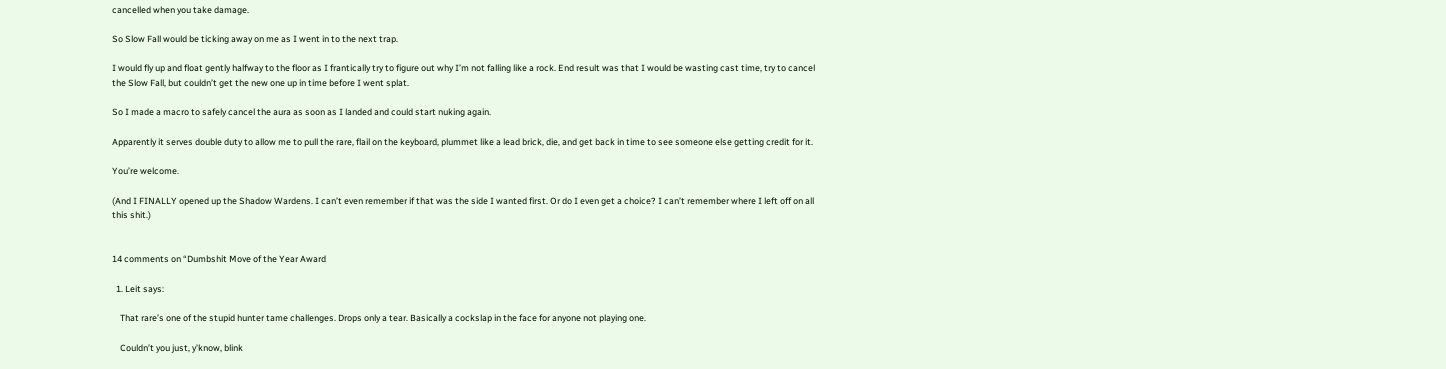cancelled when you take damage.

So Slow Fall would be ticking away on me as I went in to the next trap.

I would fly up and float gently halfway to the floor as I frantically try to figure out why I’m not falling like a rock. End result was that I would be wasting cast time, try to cancel the Slow Fall, but couldn’t get the new one up in time before I went splat.

So I made a macro to safely cancel the aura as soon as I landed and could start nuking again.

Apparently it serves double duty to allow me to pull the rare, flail on the keyboard, plummet like a lead brick, die, and get back in time to see someone else getting credit for it.

You’re welcome.

(And I FINALLY opened up the Shadow Wardens. I can’t even remember if that was the side I wanted first. Or do I even get a choice? I can’t remember where I left off on all this shit.)


14 comments on “Dumbshit Move of the Year Award

  1. Leit says:

    That rare’s one of the stupid hunter tame challenges. Drops only a tear. Basically a cockslap in the face for anyone not playing one.

    Couldn’t you just, y’know, blink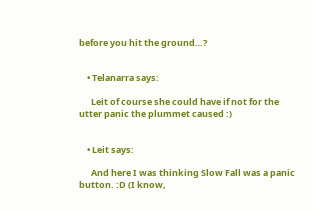before you hit the ground…?


    • Telanarra says:

      Leit of course she could have if not for the utter panic the plummet caused :)


    • Leit says:

      And here I was thinking Slow Fall was a panic button. :D (I know,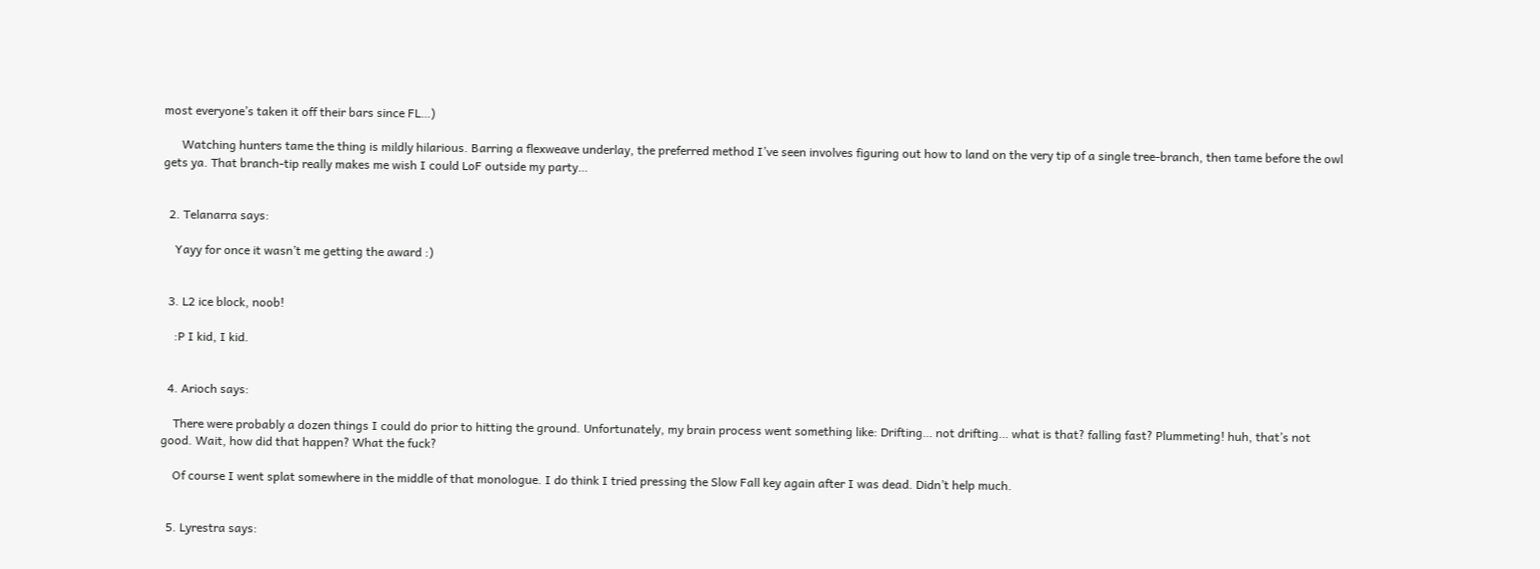most everyone’s taken it off their bars since FL…)

      Watching hunters tame the thing is mildly hilarious. Barring a flexweave underlay, the preferred method I’ve seen involves figuring out how to land on the very tip of a single tree-branch, then tame before the owl gets ya. That branch-tip really makes me wish I could LoF outside my party…


  2. Telanarra says:

    Yayy for once it wasn’t me getting the award :)


  3. L2 ice block, noob!

    :P I kid, I kid.


  4. Arioch says:

    There were probably a dozen things I could do prior to hitting the ground. Unfortunately, my brain process went something like: Drifting… not drifting… what is that? falling fast? Plummeting! huh, that’s not good. Wait, how did that happen? What the fuck?

    Of course I went splat somewhere in the middle of that monologue. I do think I tried pressing the Slow Fall key again after I was dead. Didn’t help much.


  5. Lyrestra says: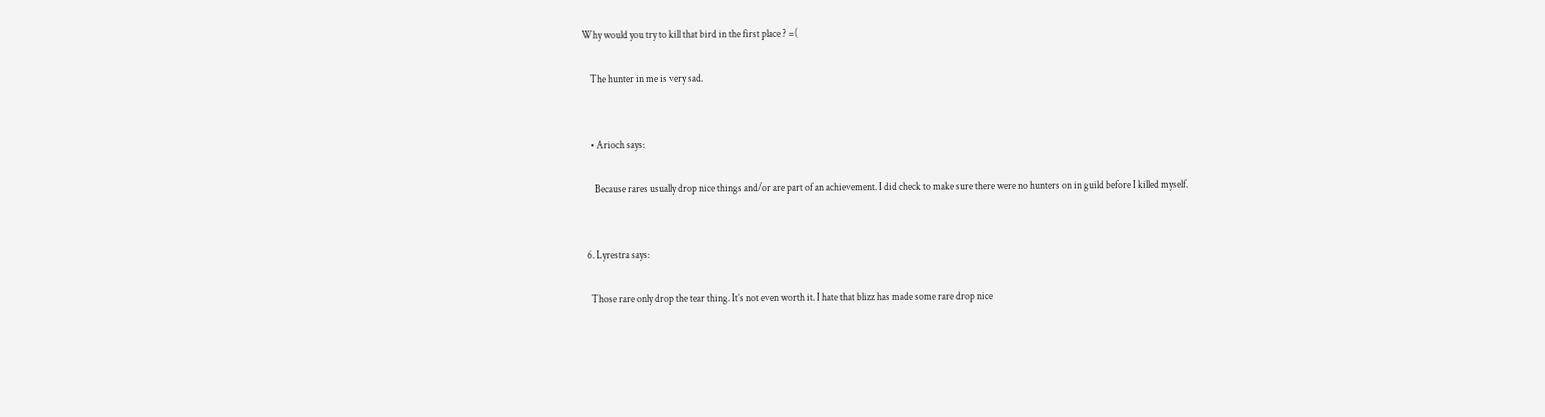Why would you try to kill that bird in the first place ? =(

    The hunter in me is very sad.


    • Arioch says:

      Because rares usually drop nice things and/or are part of an achievement. I did check to make sure there were no hunters on in guild before I killed myself.


  6. Lyrestra says:

    Those rare only drop the tear thing. It’s not even worth it. I hate that blizz has made some rare drop nice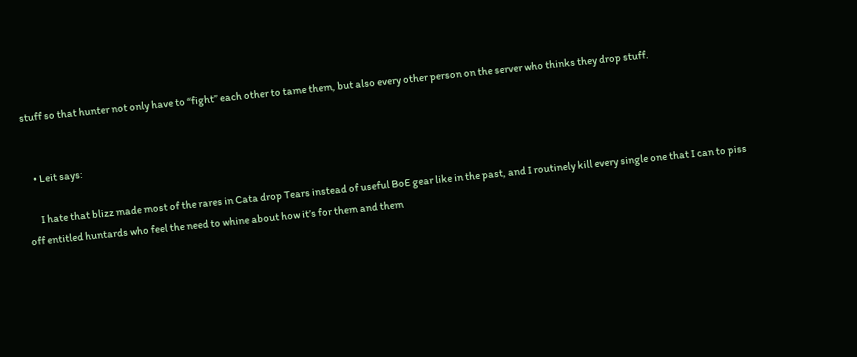stuff so that hunter not only have to “fight” each other to tame them, but also every other person on the server who thinks they drop stuff.


    • Leit says:

      I hate that blizz made most of the rares in Cata drop Tears instead of useful BoE gear like in the past, and I routinely kill every single one that I can to piss off entitled huntards who feel the need to whine about how it’s for them and them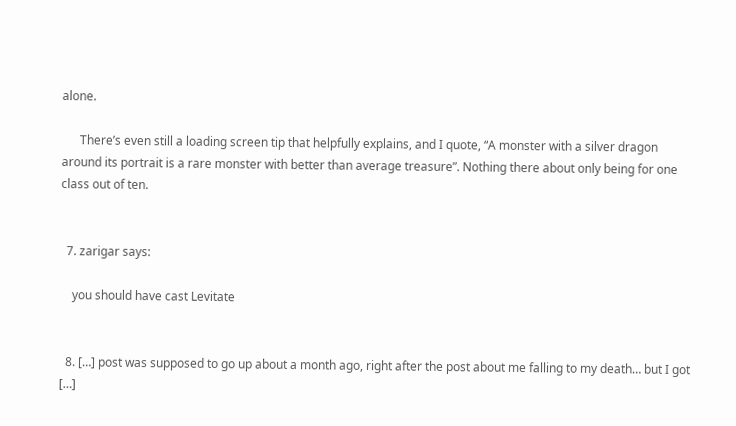alone.

      There’s even still a loading screen tip that helpfully explains, and I quote, “A monster with a silver dragon around its portrait is a rare monster with better than average treasure”. Nothing there about only being for one class out of ten.


  7. zarigar says:

    you should have cast Levitate


  8. […] post was supposed to go up about a month ago, right after the post about me falling to my death… but I got […]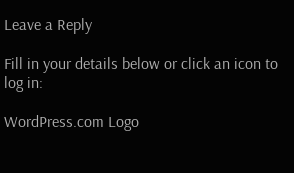Leave a Reply

Fill in your details below or click an icon to log in:

WordPress.com Logo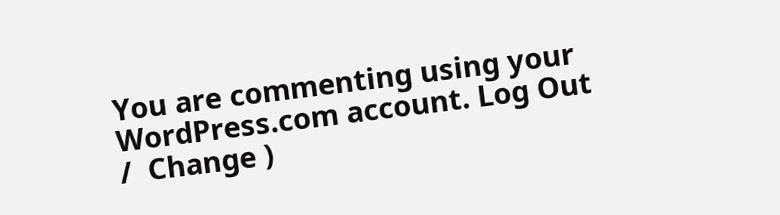You are commenting using your WordPress.com account. Log Out /  Change )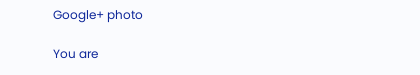Google+ photo

You are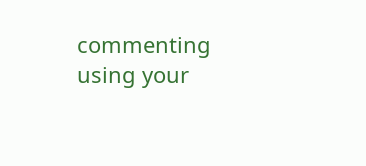commenting using your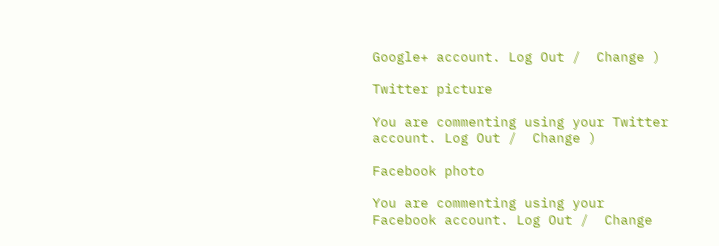Google+ account. Log Out /  Change )

Twitter picture

You are commenting using your Twitter account. Log Out /  Change )

Facebook photo

You are commenting using your Facebook account. Log Out /  Change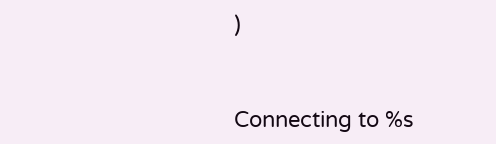)


Connecting to %s